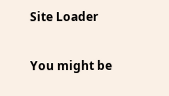Site Loader

You might be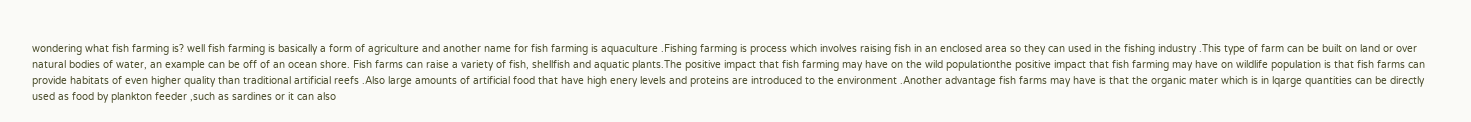wondering what fish farming is? well fish farming is basically a form of agriculture and another name for fish farming is aquaculture .Fishing farming is process which involves raising fish in an enclosed area so they can used in the fishing industry .This type of farm can be built on land or over natural bodies of water, an example can be off of an ocean shore. Fish farms can raise a variety of fish, shellfish and aquatic plants.The positive impact that fish farming may have on the wild populationthe positive impact that fish farming may have on wildlife population is that fish farms can provide habitats of even higher quality than traditional artificial reefs .Also large amounts of artificial food that have high enery levels and proteins are introduced to the environment .Another advantage fish farms may have is that the organic mater which is in lqarge quantities can be directly used as food by plankton feeder ,such as sardines or it can also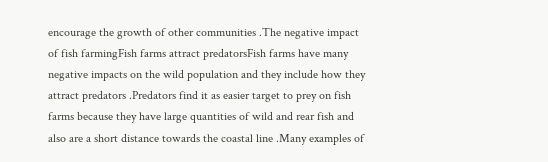encourage the growth of other communities .The negative impact of fish farmingFish farms attract predatorsFish farms have many negative impacts on the wild population and they include how they attract predators .Predators find it as easier target to prey on fish farms because they have large quantities of wild and rear fish and also are a short distance towards the coastal line .Many examples of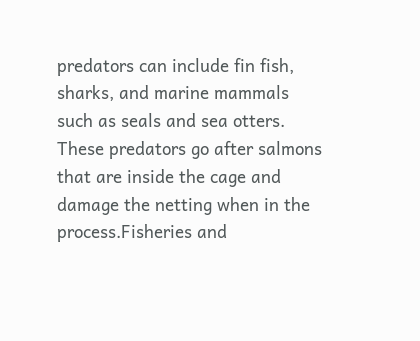predators can include fin fish, sharks, and marine mammals such as seals and sea otters. These predators go after salmons that are inside the cage and damage the netting when in the process.Fisheries and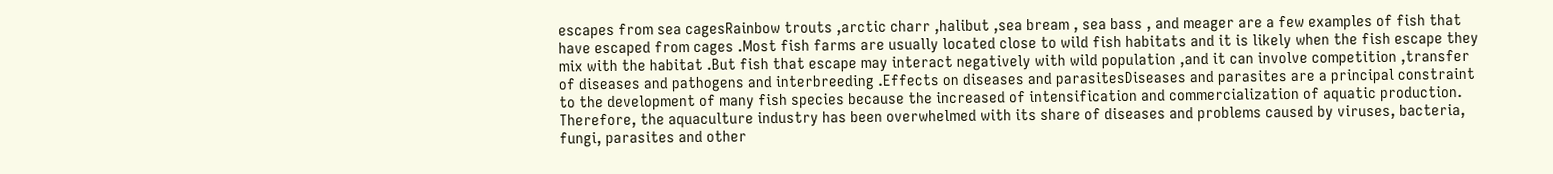escapes from sea cagesRainbow trouts ,arctic charr ,halibut ,sea bream , sea bass , and meager are a few examples of fish that have escaped from cages .Most fish farms are usually located close to wild fish habitats and it is likely when the fish escape they mix with the habitat .But fish that escape may interact negatively with wild population ,and it can involve competition ,transfer of diseases and pathogens and interbreeding .Effects on diseases and parasitesDiseases and parasites are a principal constraint to the development of many fish species because the increased of intensification and commercialization of aquatic production. Therefore, the aquaculture industry has been overwhelmed with its share of diseases and problems caused by viruses, bacteria, fungi, parasites and other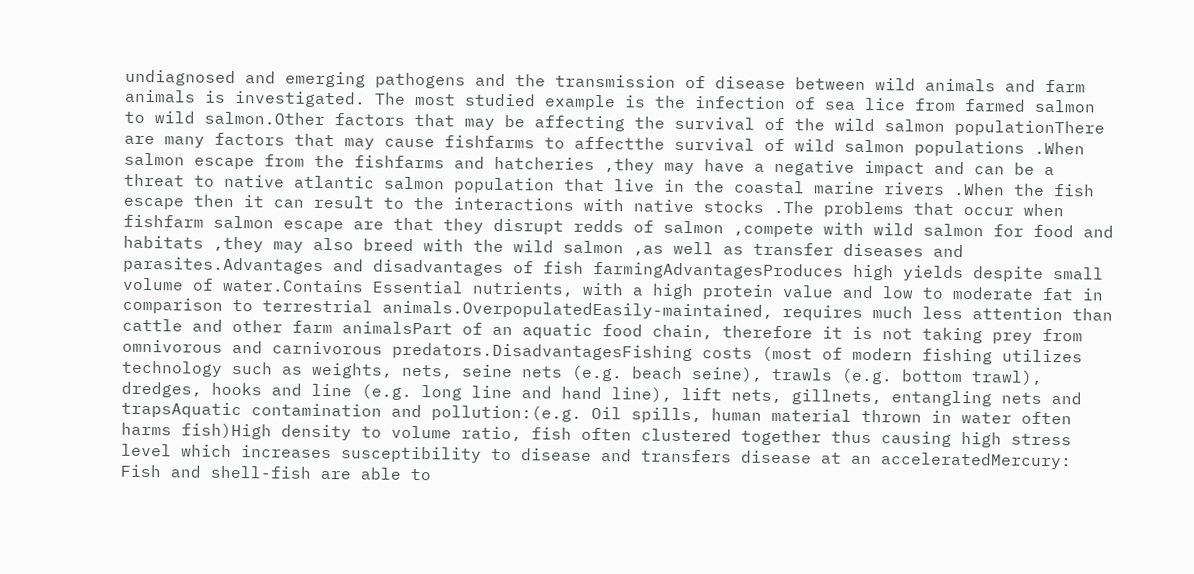undiagnosed and emerging pathogens and the transmission of disease between wild animals and farm animals is investigated. The most studied example is the infection of sea lice from farmed salmon to wild salmon.Other factors that may be affecting the survival of the wild salmon populationThere are many factors that may cause fishfarms to affectthe survival of wild salmon populations .When salmon escape from the fishfarms and hatcheries ,they may have a negative impact and can be a threat to native atlantic salmon population that live in the coastal marine rivers .When the fish escape then it can result to the interactions with native stocks .The problems that occur when fishfarm salmon escape are that they disrupt redds of salmon ,compete with wild salmon for food and habitats ,they may also breed with the wild salmon ,as well as transfer diseases and parasites.Advantages and disadvantages of fish farmingAdvantagesProduces high yields despite small volume of water.Contains Essential nutrients, with a high protein value and low to moderate fat in comparison to terrestrial animals.OverpopulatedEasily-maintained, requires much less attention than cattle and other farm animalsPart of an aquatic food chain, therefore it is not taking prey from omnivorous and carnivorous predators.DisadvantagesFishing costs (most of modern fishing utilizes technology such as weights, nets, seine nets (e.g. beach seine), trawls (e.g. bottom trawl), dredges, hooks and line (e.g. long line and hand line), lift nets, gillnets, entangling nets and trapsAquatic contamination and pollution:(e.g. Oil spills, human material thrown in water often harms fish)High density to volume ratio, fish often clustered together thus causing high stress level which increases susceptibility to disease and transfers disease at an acceleratedMercury: Fish and shell-fish are able to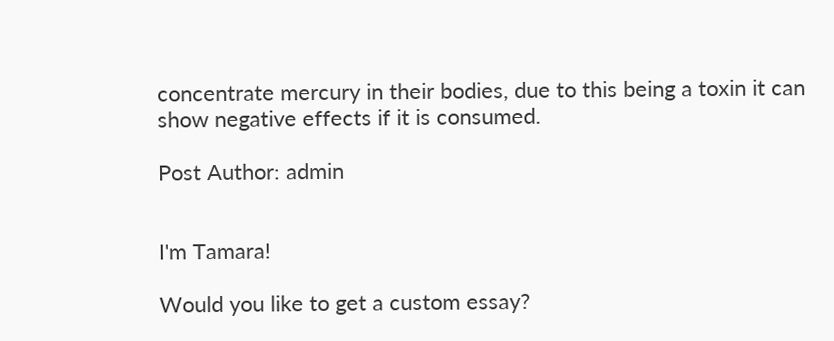concentrate mercury in their bodies, due to this being a toxin it can show negative effects if it is consumed.

Post Author: admin


I'm Tamara!

Would you like to get a custom essay?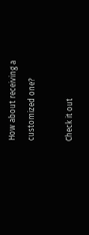How about receiving a customized one?

Check it out